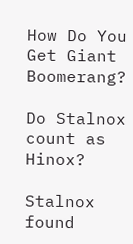How Do You Get Giant Boomerang?

Do Stalnox count as Hinox?

Stalnox found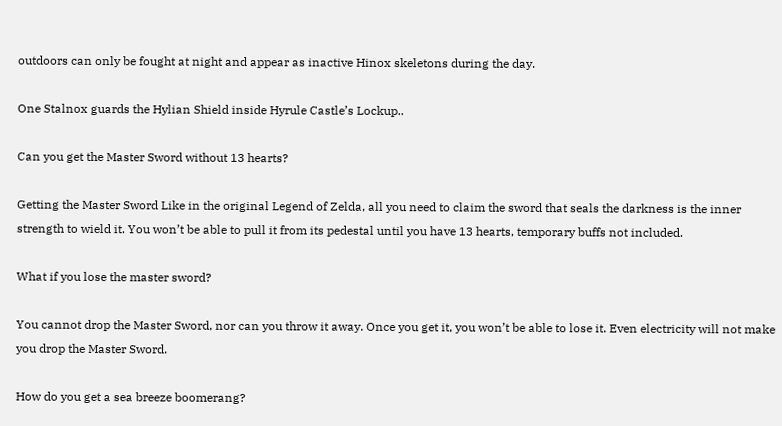outdoors can only be fought at night and appear as inactive Hinox skeletons during the day.

One Stalnox guards the Hylian Shield inside Hyrule Castle’s Lockup..

Can you get the Master Sword without 13 hearts?

Getting the Master Sword Like in the original Legend of Zelda, all you need to claim the sword that seals the darkness is the inner strength to wield it. You won’t be able to pull it from its pedestal until you have 13 hearts, temporary buffs not included.

What if you lose the master sword?

You cannot drop the Master Sword, nor can you throw it away. Once you get it, you won’t be able to lose it. Even electricity will not make you drop the Master Sword.

How do you get a sea breeze boomerang?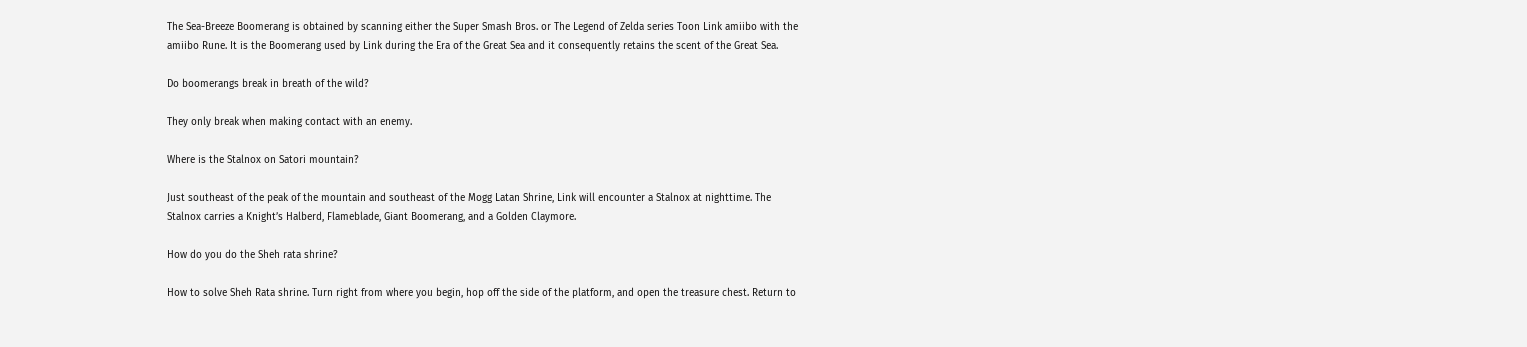The Sea-Breeze Boomerang is obtained by scanning either the Super Smash Bros. or The Legend of Zelda series Toon Link amiibo with the amiibo Rune. It is the Boomerang used by Link during the Era of the Great Sea and it consequently retains the scent of the Great Sea.

Do boomerangs break in breath of the wild?

They only break when making contact with an enemy.

Where is the Stalnox on Satori mountain?

Just southeast of the peak of the mountain and southeast of the Mogg Latan Shrine, Link will encounter a Stalnox at nighttime. The Stalnox carries a Knight’s Halberd, Flameblade, Giant Boomerang, and a Golden Claymore.

How do you do the Sheh rata shrine?

How to solve Sheh Rata shrine. Turn right from where you begin, hop off the side of the platform, and open the treasure chest. Return to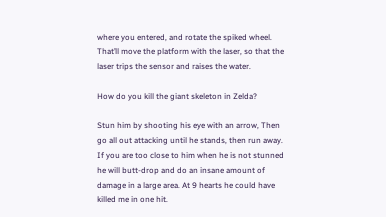where you entered, and rotate the spiked wheel. That’ll move the platform with the laser, so that the laser trips the sensor and raises the water.

How do you kill the giant skeleton in Zelda?

Stun him by shooting his eye with an arrow, Then go all out attacking until he stands, then run away. If you are too close to him when he is not stunned he will butt-drop and do an insane amount of damage in a large area. At 9 hearts he could have killed me in one hit.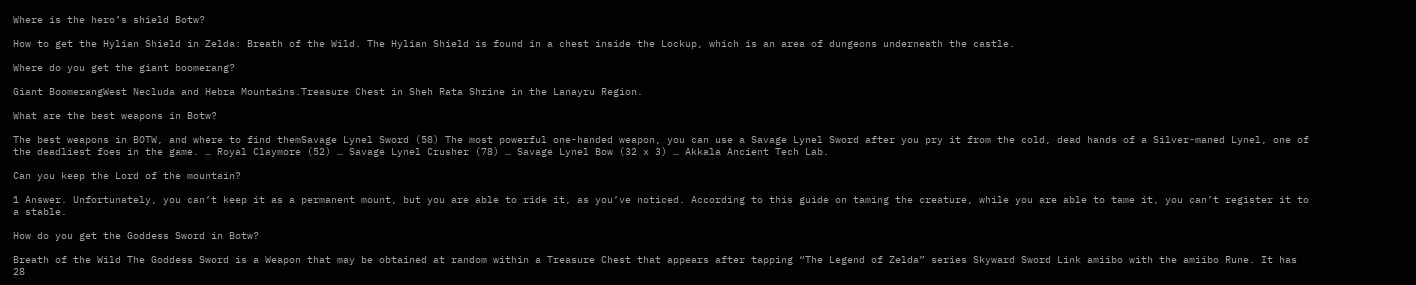Where is the hero’s shield Botw?

How to get the Hylian Shield in Zelda: Breath of the Wild. The Hylian Shield is found in a chest inside the Lockup, which is an area of dungeons underneath the castle.

Where do you get the giant boomerang?

Giant BoomerangWest Necluda and Hebra Mountains.Treasure Chest in Sheh Rata Shrine in the Lanayru Region.

What are the best weapons in Botw?

The best weapons in BOTW, and where to find themSavage Lynel Sword (58) The most powerful one-handed weapon, you can use a Savage Lynel Sword after you pry it from the cold, dead hands of a Silver-maned Lynel, one of the deadliest foes in the game. … Royal Claymore (52) … Savage Lynel Crusher (78) … Savage Lynel Bow (32 x 3) … Akkala Ancient Tech Lab.

Can you keep the Lord of the mountain?

1 Answer. Unfortunately, you can’t keep it as a permanent mount, but you are able to ride it, as you’ve noticed. According to this guide on taming the creature, while you are able to tame it, you can’t register it to a stable.

How do you get the Goddess Sword in Botw?

Breath of the Wild The Goddess Sword is a Weapon that may be obtained at random within a Treasure Chest that appears after tapping “The Legend of Zelda” series Skyward Sword Link amiibo with the amiibo Rune. It has 28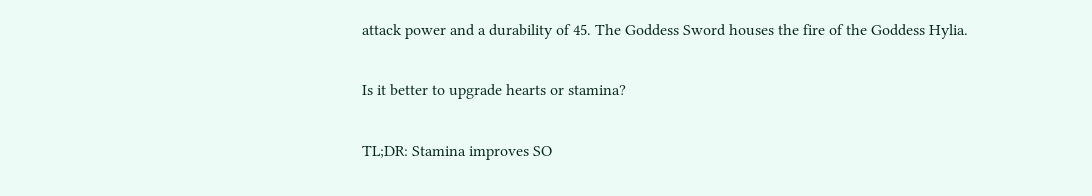attack power and a durability of 45. The Goddess Sword houses the fire of the Goddess Hylia.

Is it better to upgrade hearts or stamina?

TL;DR: Stamina improves SO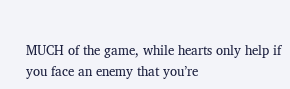MUCH of the game, while hearts only help if you face an enemy that you’re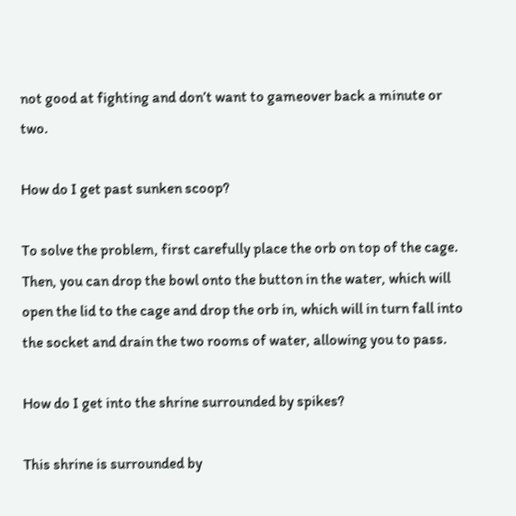not good at fighting and don’t want to gameover back a minute or two.

How do I get past sunken scoop?

To solve the problem, first carefully place the orb on top of the cage. Then, you can drop the bowl onto the button in the water, which will open the lid to the cage and drop the orb in, which will in turn fall into the socket and drain the two rooms of water, allowing you to pass.

How do I get into the shrine surrounded by spikes?

This shrine is surrounded by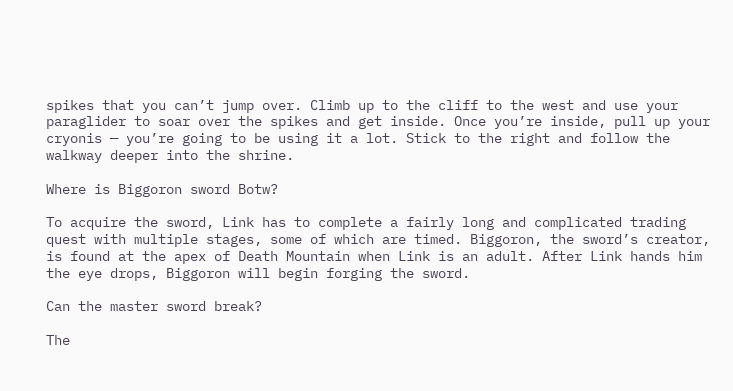spikes that you can’t jump over. Climb up to the cliff to the west and use your paraglider to soar over the spikes and get inside. Once you’re inside, pull up your cryonis — you’re going to be using it a lot. Stick to the right and follow the walkway deeper into the shrine.

Where is Biggoron sword Botw?

To acquire the sword, Link has to complete a fairly long and complicated trading quest with multiple stages, some of which are timed. Biggoron, the sword’s creator, is found at the apex of Death Mountain when Link is an adult. After Link hands him the eye drops, Biggoron will begin forging the sword.

Can the master sword break?

The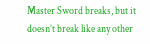Master Sword breaks, but it doesn’t break like any other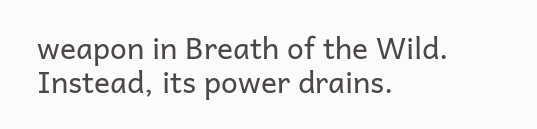weapon in Breath of the Wild. Instead, its power drains.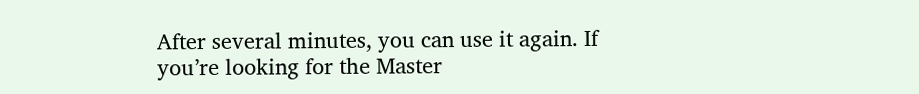After several minutes, you can use it again. If you’re looking for the Master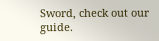Sword, check out our guide.